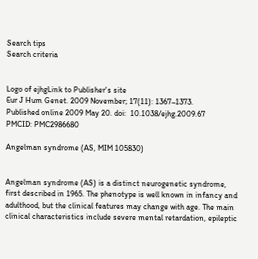Search tips
Search criteria


Logo of ejhgLink to Publisher's site
Eur J Hum Genet. 2009 November; 17(11): 1367–1373.
Published online 2009 May 20. doi:  10.1038/ejhg.2009.67
PMCID: PMC2986680

Angelman syndrome (AS, MIM 105830)


Angelman syndrome (AS) is a distinct neurogenetic syndrome, first described in 1965. The phenotype is well known in infancy and adulthood, but the clinical features may change with age. The main clinical characteristics include severe mental retardation, epileptic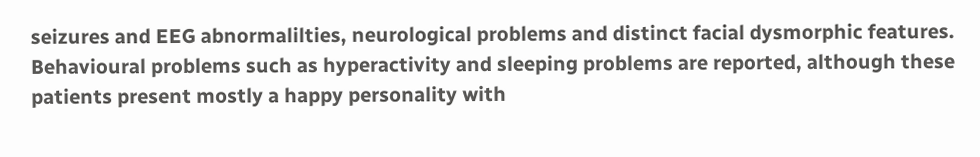seizures and EEG abnormalilties, neurological problems and distinct facial dysmorphic features. Behavioural problems such as hyperactivity and sleeping problems are reported, although these patients present mostly a happy personality with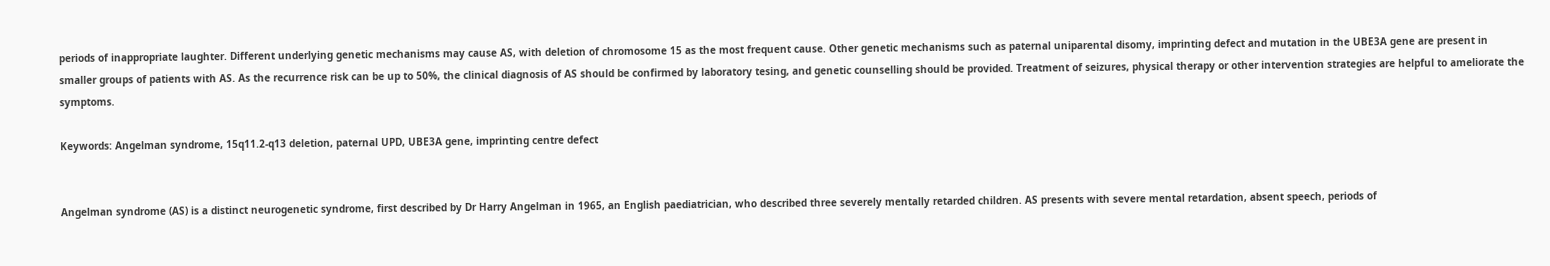periods of inappropriate laughter. Different underlying genetic mechanisms may cause AS, with deletion of chromosome 15 as the most frequent cause. Other genetic mechanisms such as paternal uniparental disomy, imprinting defect and mutation in the UBE3A gene are present in smaller groups of patients with AS. As the recurrence risk can be up to 50%, the clinical diagnosis of AS should be confirmed by laboratory tesing, and genetic counselling should be provided. Treatment of seizures, physical therapy or other intervention strategies are helpful to ameliorate the symptoms.

Keywords: Angelman syndrome, 15q11.2-q13 deletion, paternal UPD, UBE3A gene, imprinting centre defect


Angelman syndrome (AS) is a distinct neurogenetic syndrome, first described by Dr Harry Angelman in 1965, an English paediatrician, who described three severely mentally retarded children. AS presents with severe mental retardation, absent speech, periods of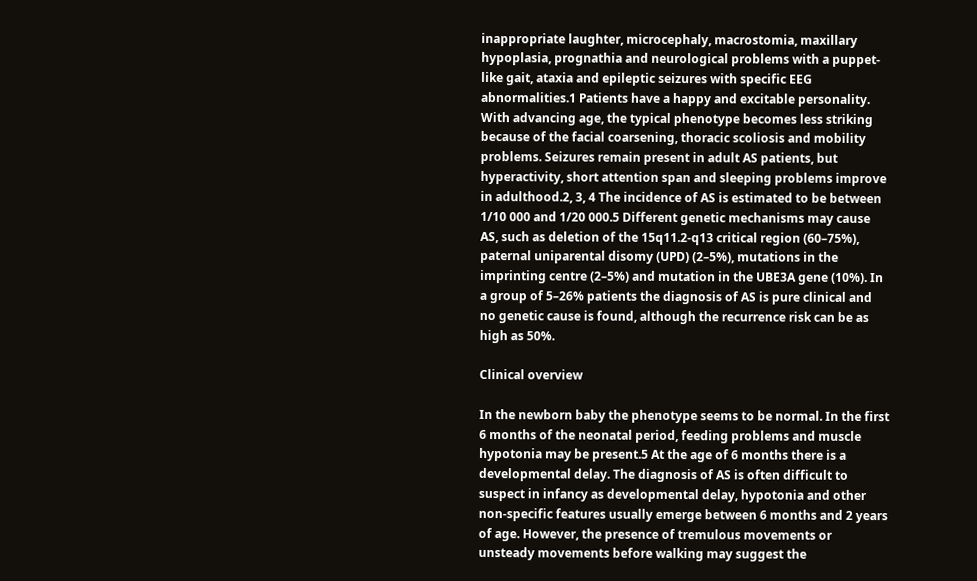inappropriate laughter, microcephaly, macrostomia, maxillary hypoplasia, prognathia and neurological problems with a puppet-like gait, ataxia and epileptic seizures with specific EEG abnormalities.1 Patients have a happy and excitable personality. With advancing age, the typical phenotype becomes less striking because of the facial coarsening, thoracic scoliosis and mobility problems. Seizures remain present in adult AS patients, but hyperactivity, short attention span and sleeping problems improve in adulthood.2, 3, 4 The incidence of AS is estimated to be between 1/10 000 and 1/20 000.5 Different genetic mechanisms may cause AS, such as deletion of the 15q11.2-q13 critical region (60–75%), paternal uniparental disomy (UPD) (2–5%), mutations in the imprinting centre (2–5%) and mutation in the UBE3A gene (10%). In a group of 5–26% patients the diagnosis of AS is pure clinical and no genetic cause is found, although the recurrence risk can be as high as 50%.

Clinical overview

In the newborn baby the phenotype seems to be normal. In the first 6 months of the neonatal period, feeding problems and muscle hypotonia may be present.5 At the age of 6 months there is a developmental delay. The diagnosis of AS is often difficult to suspect in infancy as developmental delay, hypotonia and other non-specific features usually emerge between 6 months and 2 years of age. However, the presence of tremulous movements or unsteady movements before walking may suggest the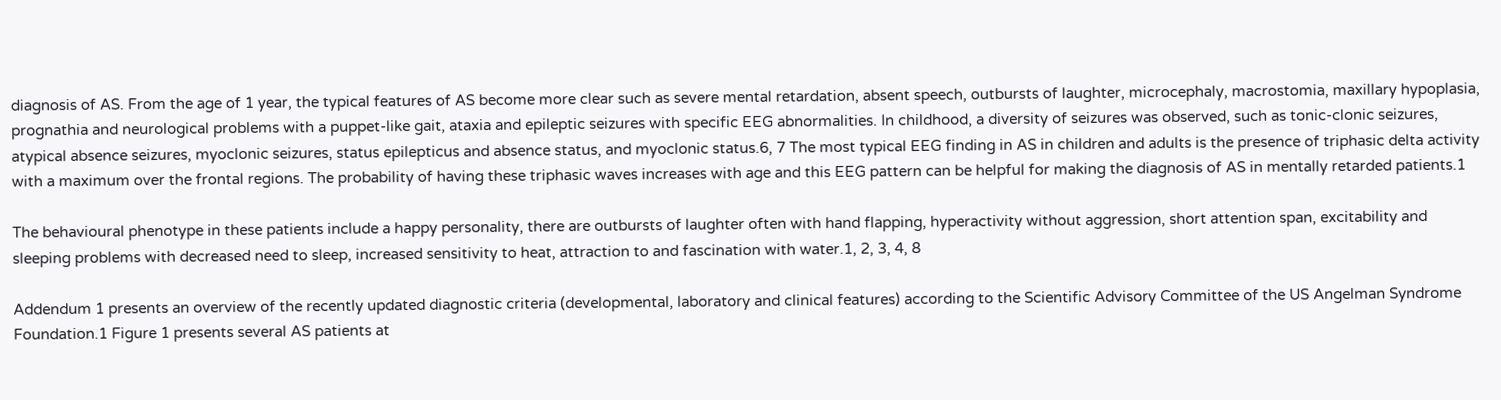diagnosis of AS. From the age of 1 year, the typical features of AS become more clear such as severe mental retardation, absent speech, outbursts of laughter, microcephaly, macrostomia, maxillary hypoplasia, prognathia and neurological problems with a puppet-like gait, ataxia and epileptic seizures with specific EEG abnormalities. In childhood, a diversity of seizures was observed, such as tonic-clonic seizures, atypical absence seizures, myoclonic seizures, status epilepticus and absence status, and myoclonic status.6, 7 The most typical EEG finding in AS in children and adults is the presence of triphasic delta activity with a maximum over the frontal regions. The probability of having these triphasic waves increases with age and this EEG pattern can be helpful for making the diagnosis of AS in mentally retarded patients.1

The behavioural phenotype in these patients include a happy personality, there are outbursts of laughter often with hand flapping, hyperactivity without aggression, short attention span, excitability and sleeping problems with decreased need to sleep, increased sensitivity to heat, attraction to and fascination with water.1, 2, 3, 4, 8

Addendum 1 presents an overview of the recently updated diagnostic criteria (developmental, laboratory and clinical features) according to the Scientific Advisory Committee of the US Angelman Syndrome Foundation.1 Figure 1 presents several AS patients at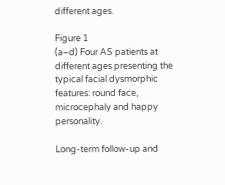different ages.

Figure 1
(a–d) Four AS patients at different ages presenting the typical facial dysmorphic features: round face, microcephaly and happy personality.

Long-term follow-up and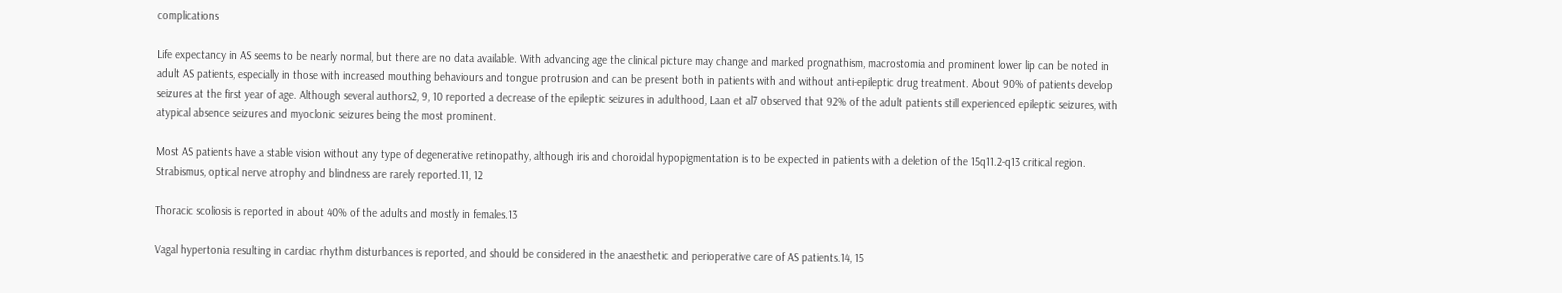complications

Life expectancy in AS seems to be nearly normal, but there are no data available. With advancing age the clinical picture may change and marked prognathism, macrostomia and prominent lower lip can be noted in adult AS patients, especially in those with increased mouthing behaviours and tongue protrusion and can be present both in patients with and without anti-epileptic drug treatment. About 90% of patients develop seizures at the first year of age. Although several authors2, 9, 10 reported a decrease of the epileptic seizures in adulthood, Laan et al7 observed that 92% of the adult patients still experienced epileptic seizures, with atypical absence seizures and myoclonic seizures being the most prominent.

Most AS patients have a stable vision without any type of degenerative retinopathy, although iris and choroidal hypopigmentation is to be expected in patients with a deletion of the 15q11.2-q13 critical region. Strabismus, optical nerve atrophy and blindness are rarely reported.11, 12

Thoracic scoliosis is reported in about 40% of the adults and mostly in females.13

Vagal hypertonia resulting in cardiac rhythm disturbances is reported, and should be considered in the anaesthetic and perioperative care of AS patients.14, 15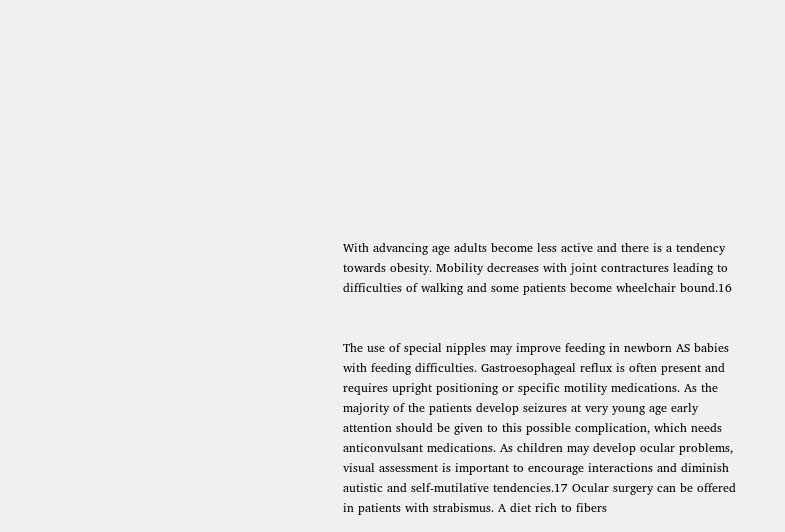With advancing age adults become less active and there is a tendency towards obesity. Mobility decreases with joint contractures leading to difficulties of walking and some patients become wheelchair bound.16


The use of special nipples may improve feeding in newborn AS babies with feeding difficulties. Gastroesophageal reflux is often present and requires upright positioning or specific motility medications. As the majority of the patients develop seizures at very young age early attention should be given to this possible complication, which needs anticonvulsant medications. As children may develop ocular problems, visual assessment is important to encourage interactions and diminish autistic and self-mutilative tendencies.17 Ocular surgery can be offered in patients with strabismus. A diet rich to fibers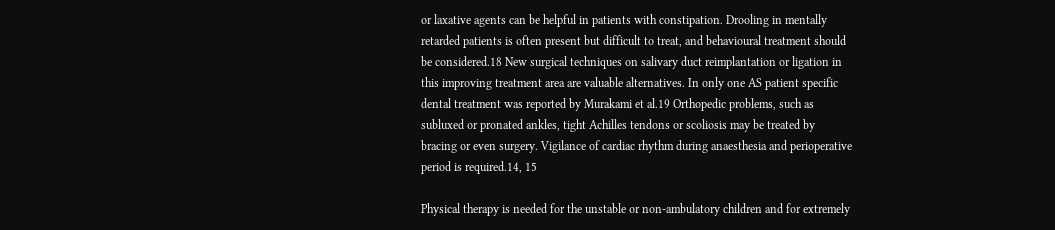or laxative agents can be helpful in patients with constipation. Drooling in mentally retarded patients is often present but difficult to treat, and behavioural treatment should be considered.18 New surgical techniques on salivary duct reimplantation or ligation in this improving treatment area are valuable alternatives. In only one AS patient specific dental treatment was reported by Murakami et al.19 Orthopedic problems, such as subluxed or pronated ankles, tight Achilles tendons or scoliosis may be treated by bracing or even surgery. Vigilance of cardiac rhythm during anaesthesia and perioperative period is required.14, 15

Physical therapy is needed for the unstable or non-ambulatory children and for extremely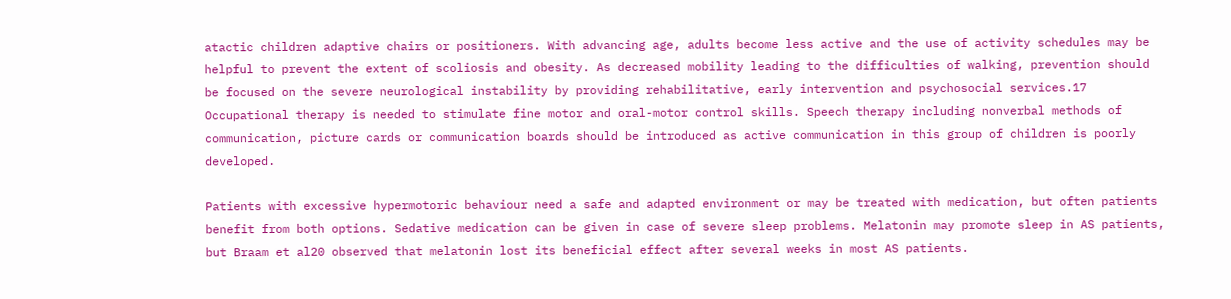atactic children adaptive chairs or positioners. With advancing age, adults become less active and the use of activity schedules may be helpful to prevent the extent of scoliosis and obesity. As decreased mobility leading to the difficulties of walking, prevention should be focused on the severe neurological instability by providing rehabilitative, early intervention and psychosocial services.17 Occupational therapy is needed to stimulate fine motor and oral-motor control skills. Speech therapy including nonverbal methods of communication, picture cards or communication boards should be introduced as active communication in this group of children is poorly developed.

Patients with excessive hypermotoric behaviour need a safe and adapted environment or may be treated with medication, but often patients benefit from both options. Sedative medication can be given in case of severe sleep problems. Melatonin may promote sleep in AS patients, but Braam et al20 observed that melatonin lost its beneficial effect after several weeks in most AS patients.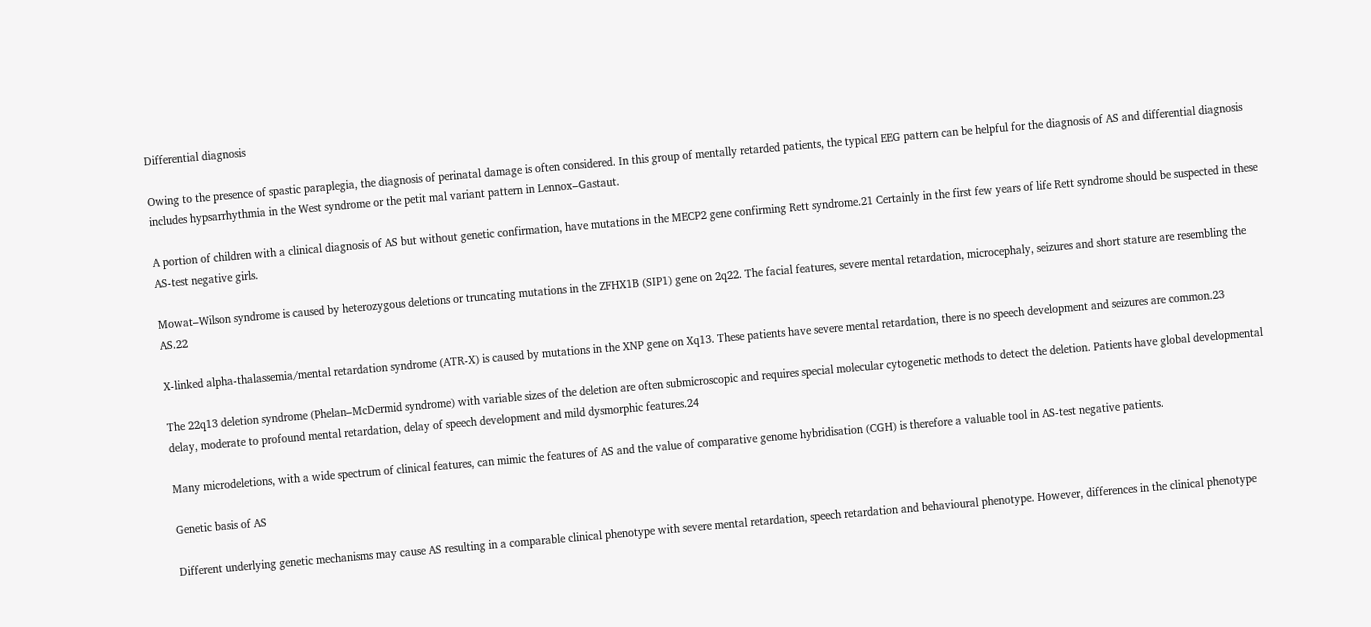Differential diagnosis

Owing to the presence of spastic paraplegia, the diagnosis of perinatal damage is often considered. In this group of mentally retarded patients, the typical EEG pattern can be helpful for the diagnosis of AS and differential diagnosis includes hypsarrhythmia in the West syndrome or the petit mal variant pattern in Lennox–Gastaut.

A portion of children with a clinical diagnosis of AS but without genetic confirmation, have mutations in the MECP2 gene confirming Rett syndrome.21 Certainly in the first few years of life Rett syndrome should be suspected in these AS-test negative girls.

Mowat–Wilson syndrome is caused by heterozygous deletions or truncating mutations in the ZFHX1B (SIP1) gene on 2q22. The facial features, severe mental retardation, microcephaly, seizures and short stature are resembling the AS.22

X-linked alpha-thalassemia/mental retardation syndrome (ATR-X) is caused by mutations in the XNP gene on Xq13. These patients have severe mental retardation, there is no speech development and seizures are common.23

The 22q13 deletion syndrome (Phelan–McDermid syndrome) with variable sizes of the deletion are often submicroscopic and requires special molecular cytogenetic methods to detect the deletion. Patients have global developmental delay, moderate to profound mental retardation, delay of speech development and mild dysmorphic features.24

Many microdeletions, with a wide spectrum of clinical features, can mimic the features of AS and the value of comparative genome hybridisation (CGH) is therefore a valuable tool in AS-test negative patients.

Genetic basis of AS

Different underlying genetic mechanisms may cause AS resulting in a comparable clinical phenotype with severe mental retardation, speech retardation and behavioural phenotype. However, differences in the clinical phenotype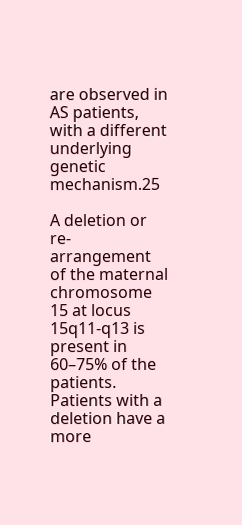are observed in AS patients, with a different underlying genetic mechanism.25

A deletion or re-arrangement of the maternal chromosome 15 at locus 15q11-q13 is present in 60–75% of the patients. Patients with a deletion have a more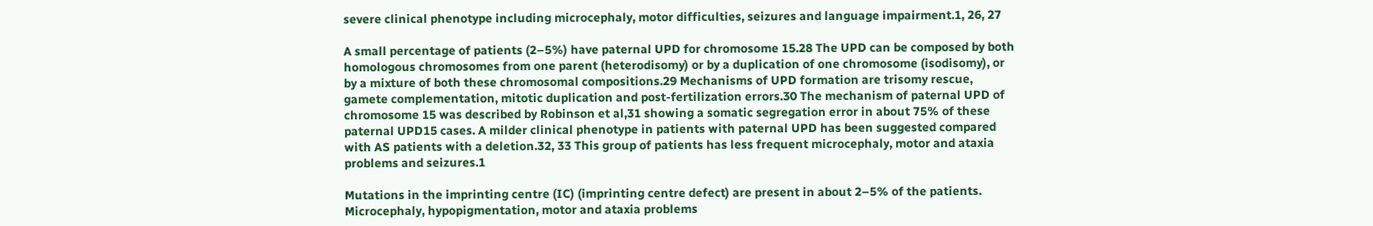severe clinical phenotype including microcephaly, motor difficulties, seizures and language impairment.1, 26, 27

A small percentage of patients (2–5%) have paternal UPD for chromosome 15.28 The UPD can be composed by both homologous chromosomes from one parent (heterodisomy) or by a duplication of one chromosome (isodisomy), or by a mixture of both these chromosomal compositions.29 Mechanisms of UPD formation are trisomy rescue, gamete complementation, mitotic duplication and post-fertilization errors.30 The mechanism of paternal UPD of chromosome 15 was described by Robinson et al,31 showing a somatic segregation error in about 75% of these paternal UPD15 cases. A milder clinical phenotype in patients with paternal UPD has been suggested compared with AS patients with a deletion.32, 33 This group of patients has less frequent microcephaly, motor and ataxia problems and seizures.1

Mutations in the imprinting centre (IC) (imprinting centre defect) are present in about 2–5% of the patients. Microcephaly, hypopigmentation, motor and ataxia problems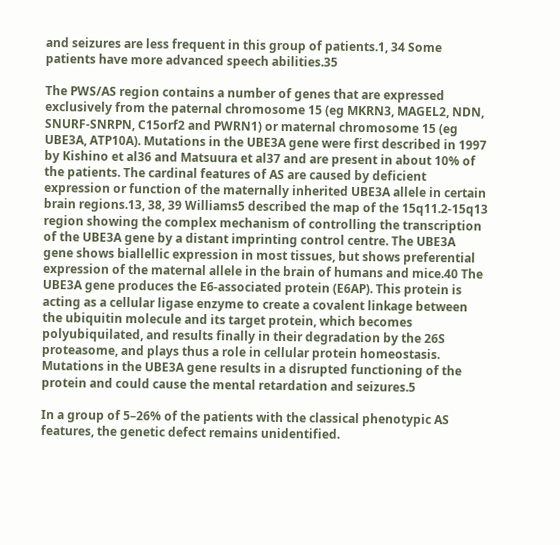and seizures are less frequent in this group of patients.1, 34 Some patients have more advanced speech abilities.35

The PWS/AS region contains a number of genes that are expressed exclusively from the paternal chromosome 15 (eg MKRN3, MAGEL2, NDN, SNURF-SNRPN, C15orf2 and PWRN1) or maternal chromosome 15 (eg UBE3A, ATP10A). Mutations in the UBE3A gene were first described in 1997 by Kishino et al36 and Matsuura et al37 and are present in about 10% of the patients. The cardinal features of AS are caused by deficient expression or function of the maternally inherited UBE3A allele in certain brain regions.13, 38, 39 Williams5 described the map of the 15q11.2-15q13 region showing the complex mechanism of controlling the transcription of the UBE3A gene by a distant imprinting control centre. The UBE3A gene shows biallellic expression in most tissues, but shows preferential expression of the maternal allele in the brain of humans and mice.40 The UBE3A gene produces the E6-associated protein (E6AP). This protein is acting as a cellular ligase enzyme to create a covalent linkage between the ubiquitin molecule and its target protein, which becomes polyubiquilated, and results finally in their degradation by the 26S proteasome, and plays thus a role in cellular protein homeostasis. Mutations in the UBE3A gene results in a disrupted functioning of the protein and could cause the mental retardation and seizures.5

In a group of 5–26% of the patients with the classical phenotypic AS features, the genetic defect remains unidentified.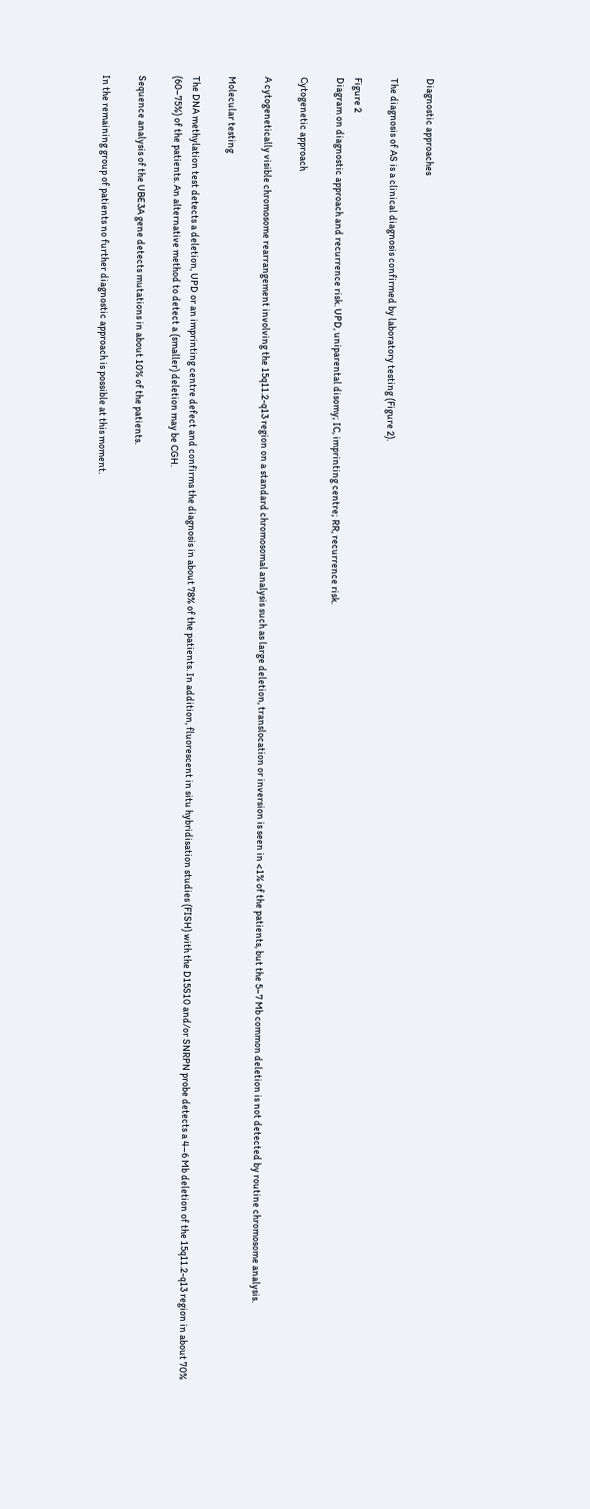Diagnostic approaches

The diagnosis of AS is a clinical diagnosis confirmed by laboratory testing (Figure 2).

Figure 2
Diagram on diagnostic approach and recurrence risk. UPD, uniparental disomy; IC, imprinting centre; RR, recurrence risk.

Cytogenetic approach

A cytogenetically visible chromosome rearrangement involving the 15q11.2-q13 region on a standard chromosomal analysis such as large deletion, translocation or inversion is seen in <1% of the patients, but the 5–7 Mb common deletion is not detected by routine chromosome analysis.

Molecular testing

The DNA methylation test detects a deletion, UPD or an imprinting centre defect and confirms the diagnosis in about 78% of the patients. In addition, fluorescent in situ hybridisation studies (FISH) with the D15S10 and/or SNRPN probe detects a 4–6 Mb deletion of the 15q11.2-q13 region in about 70% (60–75%) of the patients. An alternative method to detect a (smaller) deletion may be CGH.

Sequence analysis of the UBE3A gene detects mutations in about 10% of the patients.

In the remaining group of patients no further diagnostic approach is possible at this moment.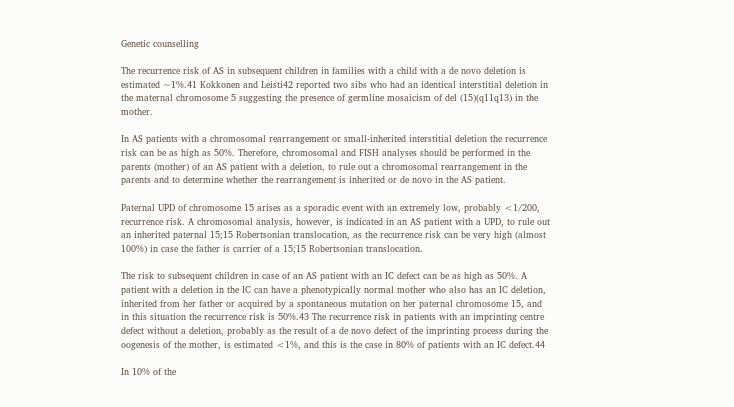Genetic counselling

The recurrence risk of AS in subsequent children in families with a child with a de novo deletion is estimated ~1%.41 Kokkonen and Leisti42 reported two sibs who had an identical interstitial deletion in the maternal chromosome 5 suggesting the presence of germline mosaicism of del (15)(q11q13) in the mother.

In AS patients with a chromosomal rearrangement or small-inherited interstitial deletion the recurrence risk can be as high as 50%. Therefore, chromosomal and FISH analyses should be performed in the parents (mother) of an AS patient with a deletion, to rule out a chromosomal rearrangement in the parents and to determine whether the rearrangement is inherited or de novo in the AS patient.

Paternal UPD of chromosome 15 arises as a sporadic event with an extremely low, probably <1/200, recurrence risk. A chromosomal analysis, however, is indicated in an AS patient with a UPD, to rule out an inherited paternal 15;15 Robertsonian translocation, as the recurrence risk can be very high (almost 100%) in case the father is carrier of a 15;15 Robertsonian translocation.

The risk to subsequent children in case of an AS patient with an IC defect can be as high as 50%. A patient with a deletion in the IC can have a phenotypically normal mother who also has an IC deletion, inherited from her father or acquired by a spontaneous mutation on her paternal chromosome 15, and in this situation the recurrence risk is 50%.43 The recurrence risk in patients with an imprinting centre defect without a deletion, probably as the result of a de novo defect of the imprinting process during the oogenesis of the mother, is estimated <1%, and this is the case in 80% of patients with an IC defect.44

In 10% of the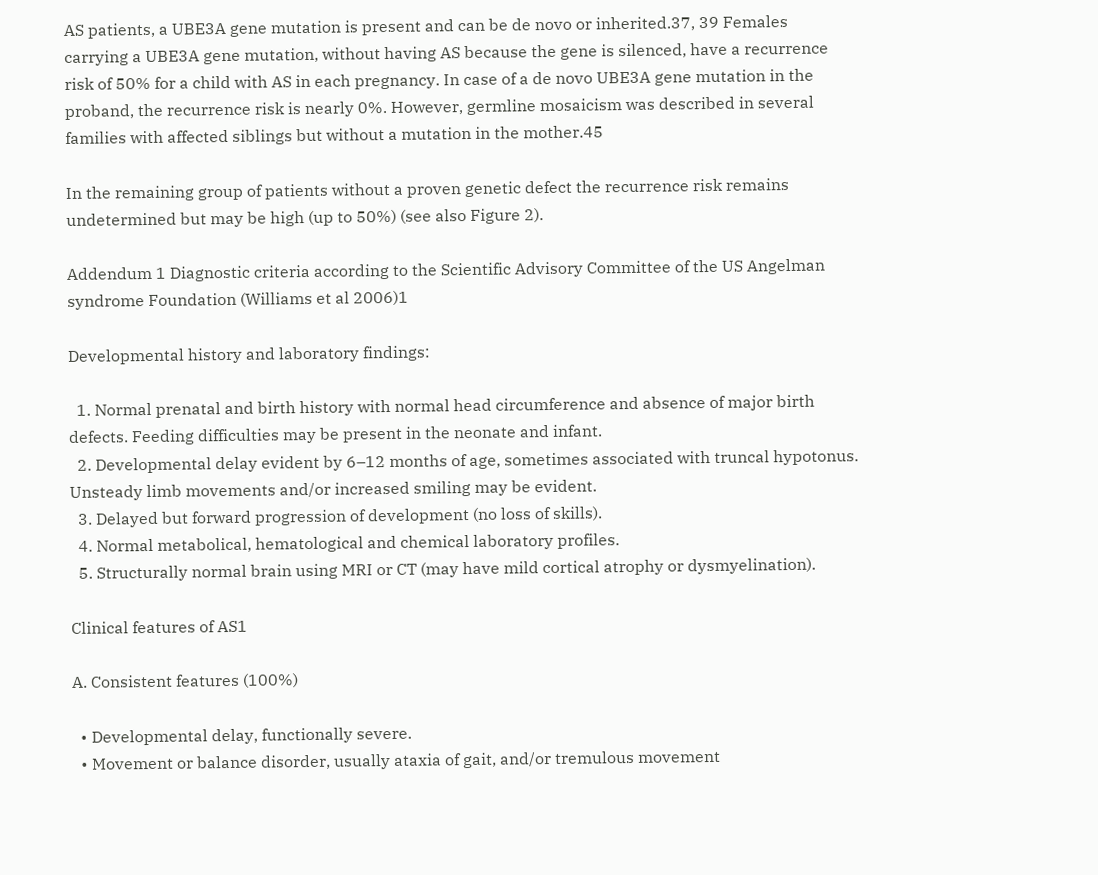AS patients, a UBE3A gene mutation is present and can be de novo or inherited.37, 39 Females carrying a UBE3A gene mutation, without having AS because the gene is silenced, have a recurrence risk of 50% for a child with AS in each pregnancy. In case of a de novo UBE3A gene mutation in the proband, the recurrence risk is nearly 0%. However, germline mosaicism was described in several families with affected siblings but without a mutation in the mother.45

In the remaining group of patients without a proven genetic defect the recurrence risk remains undetermined but may be high (up to 50%) (see also Figure 2).

Addendum 1 Diagnostic criteria according to the Scientific Advisory Committee of the US Angelman syndrome Foundation (Williams et al 2006)1

Developmental history and laboratory findings:

  1. Normal prenatal and birth history with normal head circumference and absence of major birth defects. Feeding difficulties may be present in the neonate and infant.
  2. Developmental delay evident by 6–12 months of age, sometimes associated with truncal hypotonus. Unsteady limb movements and/or increased smiling may be evident.
  3. Delayed but forward progression of development (no loss of skills).
  4. Normal metabolical, hematological and chemical laboratory profiles.
  5. Structurally normal brain using MRI or CT (may have mild cortical atrophy or dysmyelination).

Clinical features of AS1

A. Consistent features (100%)

  • Developmental delay, functionally severe.
  • Movement or balance disorder, usually ataxia of gait, and/or tremulous movement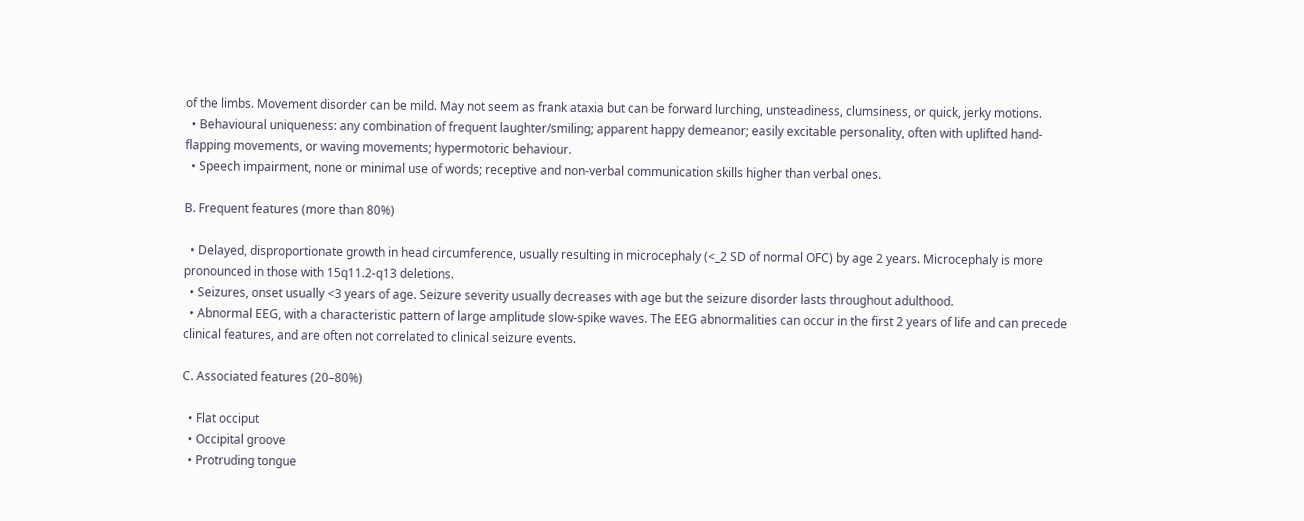of the limbs. Movement disorder can be mild. May not seem as frank ataxia but can be forward lurching, unsteadiness, clumsiness, or quick, jerky motions.
  • Behavioural uniqueness: any combination of frequent laughter/smiling; apparent happy demeanor; easily excitable personality, often with uplifted hand-flapping movements, or waving movements; hypermotoric behaviour.
  • Speech impairment, none or minimal use of words; receptive and non-verbal communication skills higher than verbal ones.

B. Frequent features (more than 80%)

  • Delayed, disproportionate growth in head circumference, usually resulting in microcephaly (<_2 SD of normal OFC) by age 2 years. Microcephaly is more pronounced in those with 15q11.2-q13 deletions.
  • Seizures, onset usually <3 years of age. Seizure severity usually decreases with age but the seizure disorder lasts throughout adulthood.
  • Abnormal EEG, with a characteristic pattern of large amplitude slow-spike waves. The EEG abnormalities can occur in the first 2 years of life and can precede clinical features, and are often not correlated to clinical seizure events.

C. Associated features (20–80%)

  • Flat occiput
  • Occipital groove
  • Protruding tongue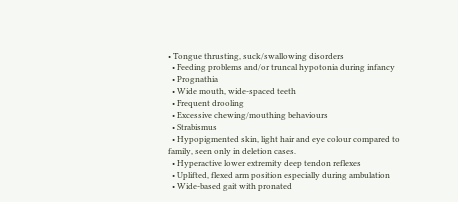• Tongue thrusting, suck/swallowing disorders
  • Feeding problems and/or truncal hypotonia during infancy
  • Prognathia
  • Wide mouth, wide-spaced teeth
  • Frequent drooling
  • Excessive chewing/mouthing behaviours
  • Strabismus
  • Hypopigmented skin, light hair and eye colour compared to family, seen only in deletion cases.
  • Hyperactive lower extremity deep tendon reflexes
  • Uplifted, flexed arm position especially during ambulation
  • Wide-based gait with pronated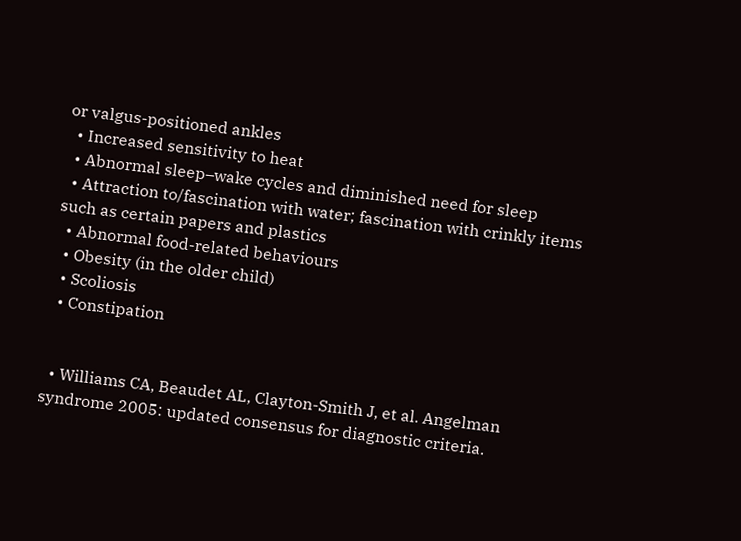or valgus-positioned ankles
  • Increased sensitivity to heat
  • Abnormal sleep–wake cycles and diminished need for sleep
  • Attraction to/fascination with water; fascination with crinkly items such as certain papers and plastics
  • Abnormal food-related behaviours
  • Obesity (in the older child)
  • Scoliosis
  • Constipation


  • Williams CA, Beaudet AL, Clayton-Smith J, et al. Angelman syndrome 2005: updated consensus for diagnostic criteria.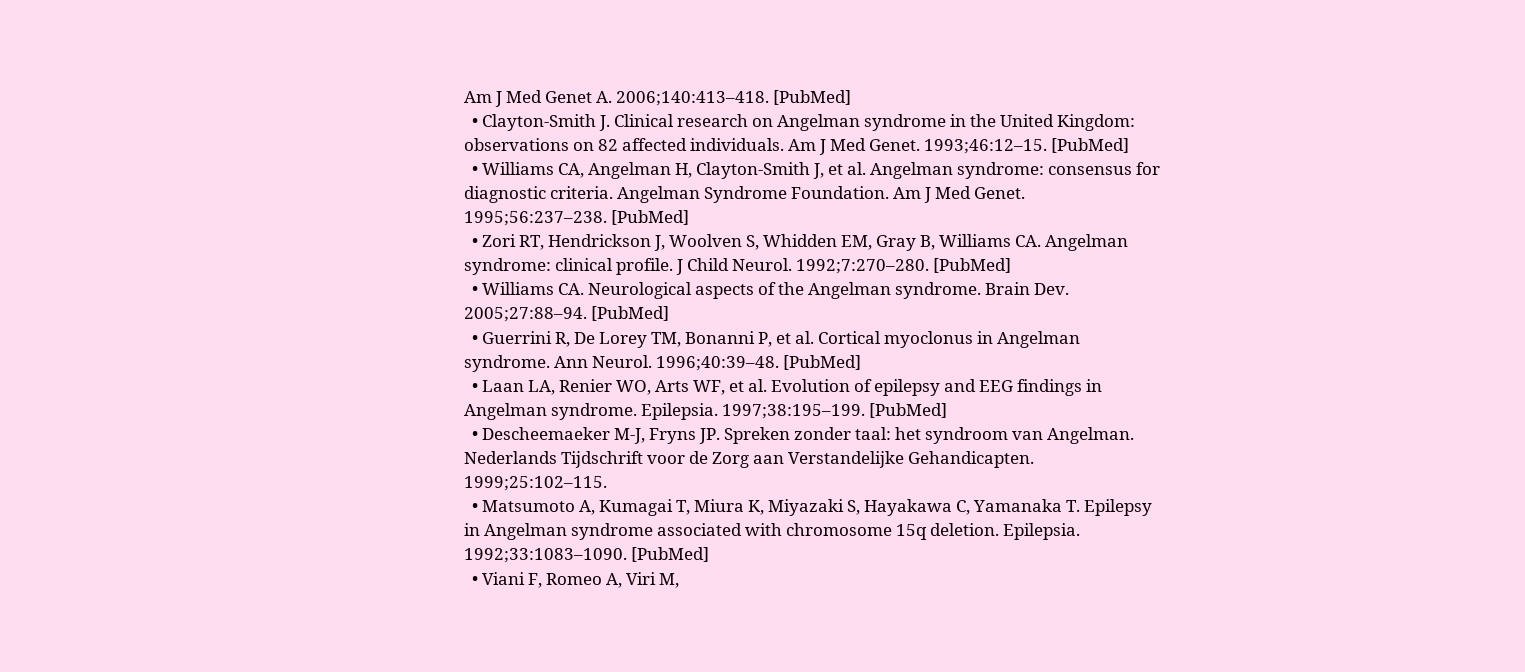Am J Med Genet A. 2006;140:413–418. [PubMed]
  • Clayton-Smith J. Clinical research on Angelman syndrome in the United Kingdom: observations on 82 affected individuals. Am J Med Genet. 1993;46:12–15. [PubMed]
  • Williams CA, Angelman H, Clayton-Smith J, et al. Angelman syndrome: consensus for diagnostic criteria. Angelman Syndrome Foundation. Am J Med Genet. 1995;56:237–238. [PubMed]
  • Zori RT, Hendrickson J, Woolven S, Whidden EM, Gray B, Williams CA. Angelman syndrome: clinical profile. J Child Neurol. 1992;7:270–280. [PubMed]
  • Williams CA. Neurological aspects of the Angelman syndrome. Brain Dev. 2005;27:88–94. [PubMed]
  • Guerrini R, De Lorey TM, Bonanni P, et al. Cortical myoclonus in Angelman syndrome. Ann Neurol. 1996;40:39–48. [PubMed]
  • Laan LA, Renier WO, Arts WF, et al. Evolution of epilepsy and EEG findings in Angelman syndrome. Epilepsia. 1997;38:195–199. [PubMed]
  • Descheemaeker M-J, Fryns JP. Spreken zonder taal: het syndroom van Angelman. Nederlands Tijdschrift voor de Zorg aan Verstandelijke Gehandicapten. 1999;25:102–115.
  • Matsumoto A, Kumagai T, Miura K, Miyazaki S, Hayakawa C, Yamanaka T. Epilepsy in Angelman syndrome associated with chromosome 15q deletion. Epilepsia. 1992;33:1083–1090. [PubMed]
  • Viani F, Romeo A, Viri M,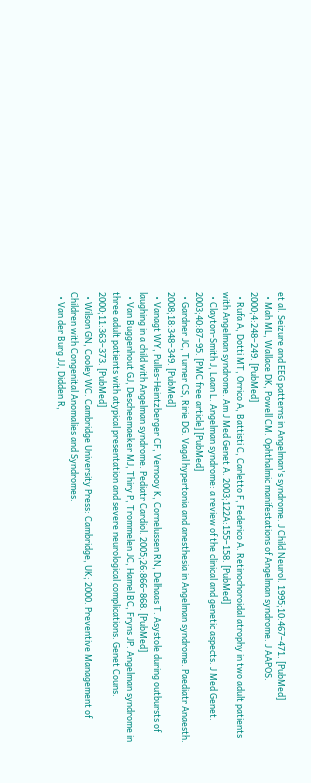et al. Seizure and EEG patterns in Angelman's syndrome. J Child Neurol. 1995;10:467–471. [PubMed]
  • Mah ML, Wallace DK, Powell CM. Ophthalmic manifestations of Angelman syndrome. J AAPOS. 2000;4:248–249. [PubMed]
  • Rufa A, Dotti MT, Orrico A, Battisti C, Carletto F, Federico A. Retinochoroidal atrophy in two adult patients with Angelman syndrome. Am J Med Genet A. 2003;122A:155–158. [PubMed]
  • Clayton-Smith J, Laan L. Angelman syndrome: a review of the clinical and genetic aspects. J Med Genet. 2003;40:87–95. [PMC free article] [PubMed]
  • Gardner JC, Turner CS, Ririe DG. Vagal hypertonia and anesthesia in Angelman syndrome. Paediatr Anaesth. 2008;18:348–349. [PubMed]
  • Vanagt WY, Pulles-Heintzberger CF, Vernooy K, Cornelussen RN, Delhaas T. Asystole during outbursts of laughing in a child with Angelman syndrome. Pediatr Cardiol. 2005;26:866–868. [PubMed]
  • Van Buggenhout GJ, Descheemaeker MJ, Thiry P, Trommelen JC, Hamel BC, Fryns JP. Angelman syndrome in three adult patients with atypical presentation and severe neurological complications. Genet Couns. 2000;11:363–373. [PubMed]
  • Wilson GN, Cooley WC. Cambridge University Press: Cambridge, UK; 2000. Preventive Management of Children with Congenital Anomalies and Syndromes.
  • Van der Burg JJ, Didden R,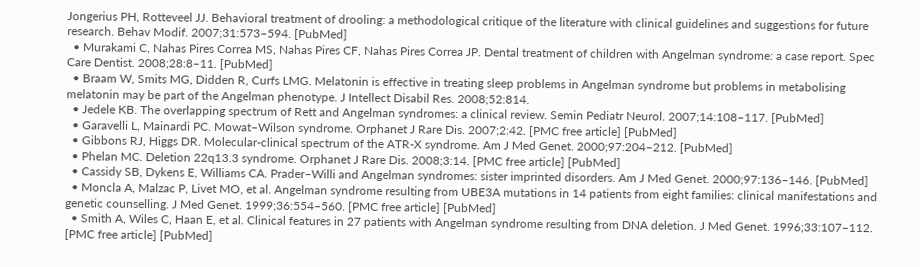Jongerius PH, Rotteveel JJ. Behavioral treatment of drooling: a methodological critique of the literature with clinical guidelines and suggestions for future research. Behav Modif. 2007;31:573–594. [PubMed]
  • Murakami C, Nahas Pires Correa MS, Nahas Pires CF, Nahas Pires Correa JP. Dental treatment of children with Angelman syndrome: a case report. Spec Care Dentist. 2008;28:8–11. [PubMed]
  • Braam W, Smits MG, Didden R, Curfs LMG. Melatonin is effective in treating sleep problems in Angelman syndrome but problems in metabolising melatonin may be part of the Angelman phenotype. J Intellect Disabil Res. 2008;52:814.
  • Jedele KB. The overlapping spectrum of Rett and Angelman syndromes: a clinical review. Semin Pediatr Neurol. 2007;14:108–117. [PubMed]
  • Garavelli L, Mainardi PC. Mowat–Wilson syndrome. Orphanet J Rare Dis. 2007;2:42. [PMC free article] [PubMed]
  • Gibbons RJ, Higgs DR. Molecular-clinical spectrum of the ATR-X syndrome. Am J Med Genet. 2000;97:204–212. [PubMed]
  • Phelan MC. Deletion 22q13.3 syndrome. Orphanet J Rare Dis. 2008;3:14. [PMC free article] [PubMed]
  • Cassidy SB, Dykens E, Williams CA. Prader–Willi and Angelman syndromes: sister imprinted disorders. Am J Med Genet. 2000;97:136–146. [PubMed]
  • Moncla A, Malzac P, Livet MO, et al. Angelman syndrome resulting from UBE3A mutations in 14 patients from eight families: clinical manifestations and genetic counselling. J Med Genet. 1999;36:554–560. [PMC free article] [PubMed]
  • Smith A, Wiles C, Haan E, et al. Clinical features in 27 patients with Angelman syndrome resulting from DNA deletion. J Med Genet. 1996;33:107–112. [PMC free article] [PubMed]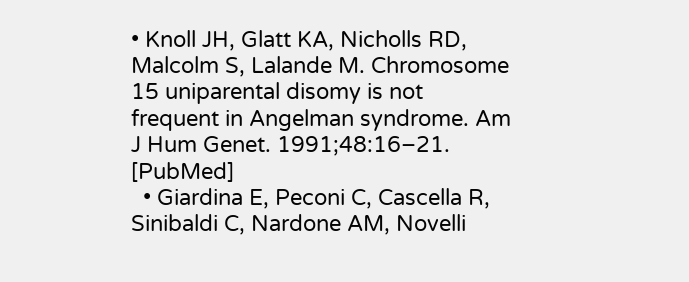• Knoll JH, Glatt KA, Nicholls RD, Malcolm S, Lalande M. Chromosome 15 uniparental disomy is not frequent in Angelman syndrome. Am J Hum Genet. 1991;48:16–21. [PubMed]
  • Giardina E, Peconi C, Cascella R, Sinibaldi C, Nardone AM, Novelli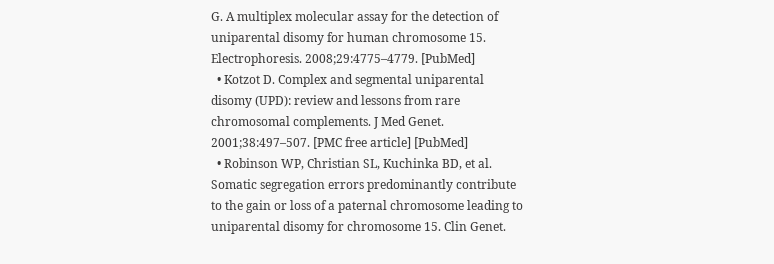G. A multiplex molecular assay for the detection of uniparental disomy for human chromosome 15. Electrophoresis. 2008;29:4775–4779. [PubMed]
  • Kotzot D. Complex and segmental uniparental disomy (UPD): review and lessons from rare chromosomal complements. J Med Genet. 2001;38:497–507. [PMC free article] [PubMed]
  • Robinson WP, Christian SL, Kuchinka BD, et al. Somatic segregation errors predominantly contribute to the gain or loss of a paternal chromosome leading to uniparental disomy for chromosome 15. Clin Genet.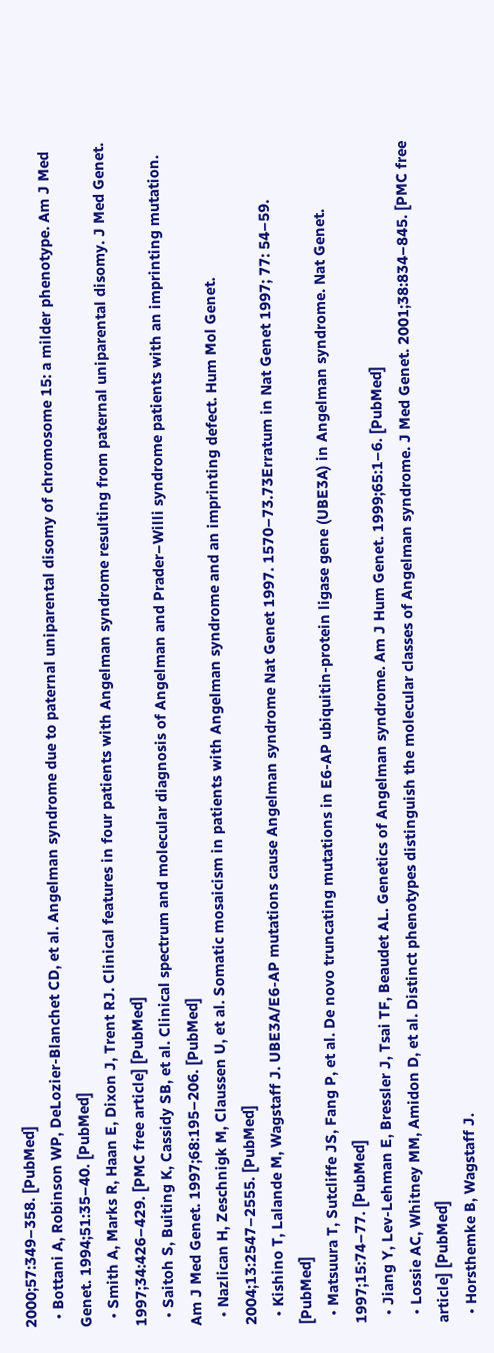2000;57:349–358. [PubMed]
  • Bottani A, Robinson WP, DeLozier-Blanchet CD, et al. Angelman syndrome due to paternal uniparental disomy of chromosome 15: a milder phenotype. Am J Med Genet. 1994;51:35–40. [PubMed]
  • Smith A, Marks R, Haan E, Dixon J, Trent RJ. Clinical features in four patients with Angelman syndrome resulting from paternal uniparental disomy. J Med Genet. 1997;34:426–429. [PMC free article] [PubMed]
  • Saitoh S, Buiting K, Cassidy SB, et al. Clinical spectrum and molecular diagnosis of Angelman and Prader–Willi syndrome patients with an imprinting mutation. Am J Med Genet. 1997;68:195–206. [PubMed]
  • Nazlican H, Zeschnigk M, Claussen U, et al. Somatic mosaicism in patients with Angelman syndrome and an imprinting defect. Hum Mol Genet. 2004;13:2547–2555. [PubMed]
  • Kishino T, Lalande M, Wagstaff J. UBE3A/E6-AP mutations cause Angelman syndrome Nat Genet 1997. 1570–73.73Erratum in Nat Genet 1997; 77: 54–59. [PubMed]
  • Matsuura T, Sutcliffe JS, Fang P, et al. De novo truncating mutations in E6-AP ubiquitin-protein ligase gene (UBE3A) in Angelman syndrome. Nat Genet. 1997;15:74–77. [PubMed]
  • Jiang Y, Lev-Lehman E, Bressler J, Tsai TF, Beaudet AL. Genetics of Angelman syndrome. Am J Hum Genet. 1999;65:1–6. [PubMed]
  • Lossie AC, Whitney MM, Amidon D, et al. Distinct phenotypes distinguish the molecular classes of Angelman syndrome. J Med Genet. 2001;38:834–845. [PMC free article] [PubMed]
  • Horsthemke B, Wagstaff J.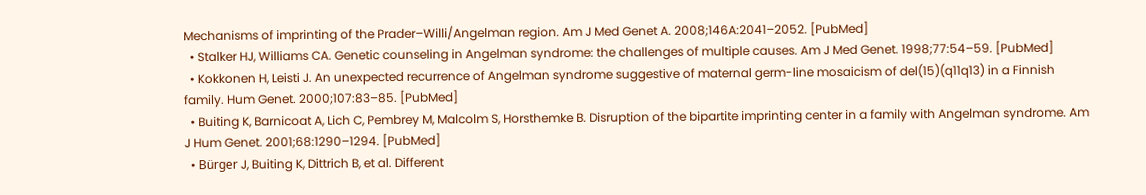Mechanisms of imprinting of the Prader–Willi/Angelman region. Am J Med Genet A. 2008;146A:2041–2052. [PubMed]
  • Stalker HJ, Williams CA. Genetic counseling in Angelman syndrome: the challenges of multiple causes. Am J Med Genet. 1998;77:54–59. [PubMed]
  • Kokkonen H, Leisti J. An unexpected recurrence of Angelman syndrome suggestive of maternal germ-line mosaicism of del(15)(q11q13) in a Finnish family. Hum Genet. 2000;107:83–85. [PubMed]
  • Buiting K, Barnicoat A, Lich C, Pembrey M, Malcolm S, Horsthemke B. Disruption of the bipartite imprinting center in a family with Angelman syndrome. Am J Hum Genet. 2001;68:1290–1294. [PubMed]
  • Bürger J, Buiting K, Dittrich B, et al. Different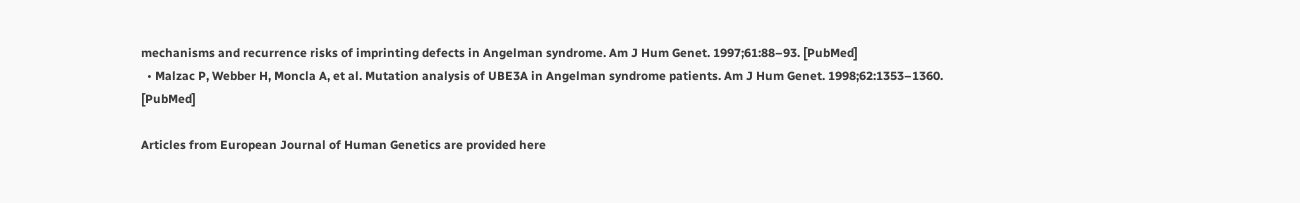mechanisms and recurrence risks of imprinting defects in Angelman syndrome. Am J Hum Genet. 1997;61:88–93. [PubMed]
  • Malzac P, Webber H, Moncla A, et al. Mutation analysis of UBE3A in Angelman syndrome patients. Am J Hum Genet. 1998;62:1353–1360. [PubMed]

Articles from European Journal of Human Genetics are provided here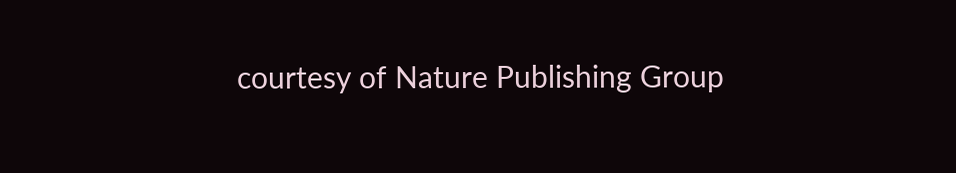courtesy of Nature Publishing Group